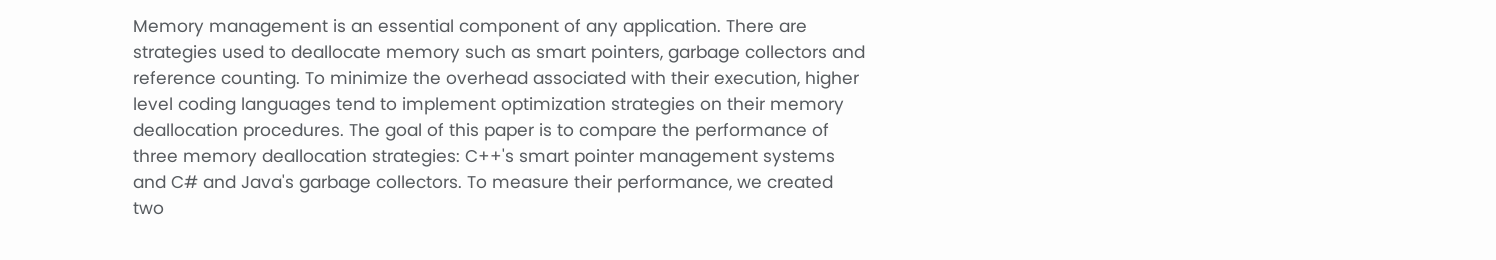Memory management is an essential component of any application. There are strategies used to deallocate memory such as smart pointers, garbage collectors and reference counting. To minimize the overhead associated with their execution, higher level coding languages tend to implement optimization strategies on their memory deallocation procedures. The goal of this paper is to compare the performance of three memory deallocation strategies: C++'s smart pointer management systems and C# and Java's garbage collectors. To measure their performance, we created two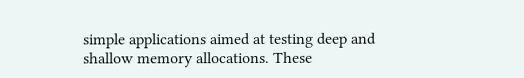simple applications aimed at testing deep and shallow memory allocations. These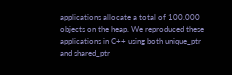applications allocate a total of 100.000 objects on the heap. We reproduced these applications in C++ using both unique_ptr and shared_ptr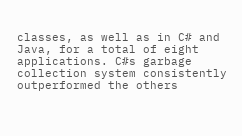classes, as well as in C# and Java, for a total of eight applications. C#s garbage collection system consistently outperformed the others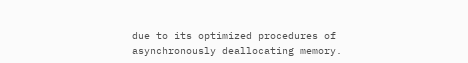due to its optimized procedures of asynchronously deallocating memory.